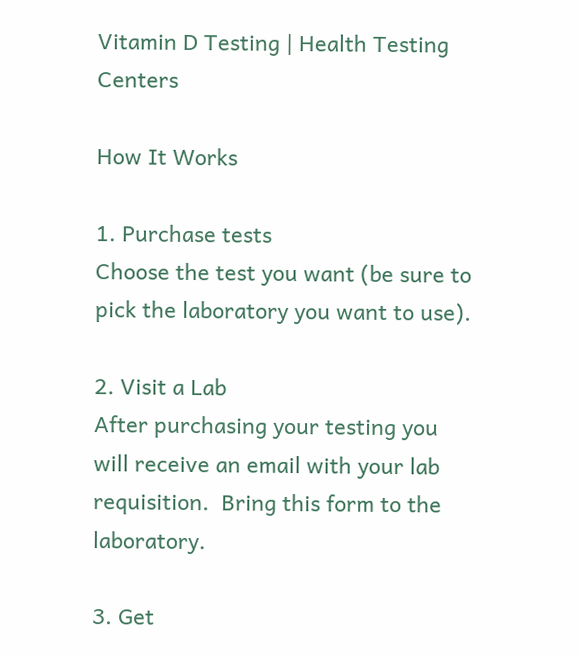Vitamin D Testing | Health Testing Centers

How It Works

1. Purchase tests
Choose the test you want (be sure to pick the laboratory you want to use).

2. Visit a Lab
After purchasing your testing you will receive an email with your lab requisition.  Bring this form to the laboratory.

3. Get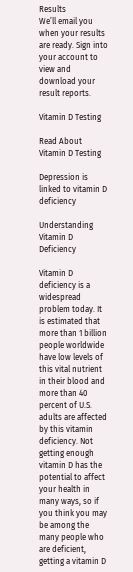Results
We’ll email you when your results are ready. Sign into your account to view and download your result reports.

Vitamin D Testing

Read About Vitamin D Testing

Depression is linked to vitamin D deficiency

Understanding Vitamin D Deficiency

Vitamin D deficiency is a widespread problem today. It is estimated that more than 1 billion people worldwide have low levels of this vital nutrient in their blood and more than 40 percent of U.S. adults are affected by this vitamin deficiency. Not getting enough vitamin D has the potential to affect your health in many ways, so if you think you may be among the many people who are deficient, getting a vitamin D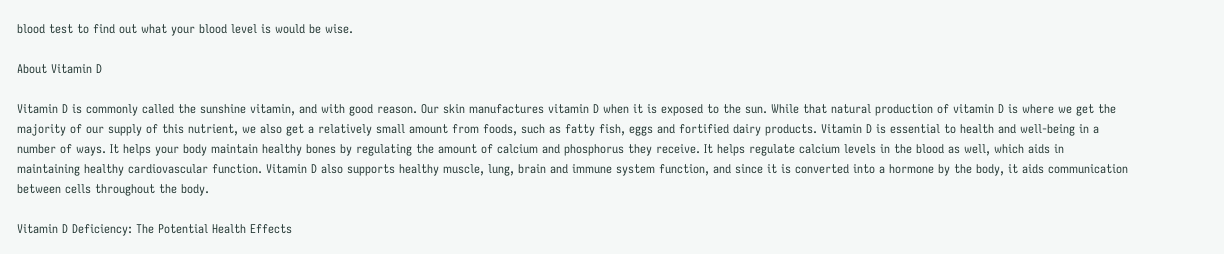blood test to find out what your blood level is would be wise.

About Vitamin D

Vitamin D is commonly called the sunshine vitamin, and with good reason. Our skin manufactures vitamin D when it is exposed to the sun. While that natural production of vitamin D is where we get the majority of our supply of this nutrient, we also get a relatively small amount from foods, such as fatty fish, eggs and fortified dairy products. Vitamin D is essential to health and well-being in a number of ways. It helps your body maintain healthy bones by regulating the amount of calcium and phosphorus they receive. It helps regulate calcium levels in the blood as well, which aids in maintaining healthy cardiovascular function. Vitamin D also supports healthy muscle, lung, brain and immune system function, and since it is converted into a hormone by the body, it aids communication between cells throughout the body.

Vitamin D Deficiency: The Potential Health Effects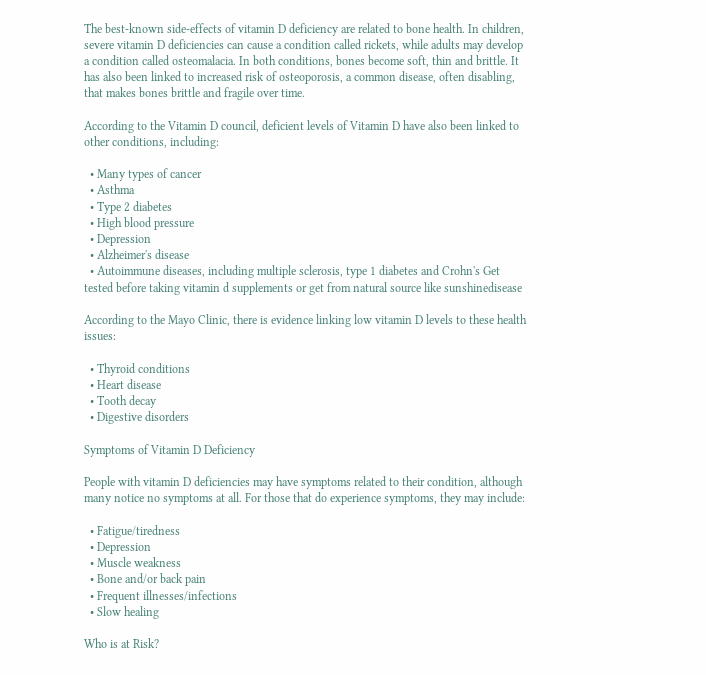The best-known side-effects of vitamin D deficiency are related to bone health. In children, severe vitamin D deficiencies can cause a condition called rickets, while adults may develop a condition called osteomalacia. In both conditions, bones become soft, thin and brittle. It has also been linked to increased risk of osteoporosis, a common disease, often disabling, that makes bones brittle and fragile over time.

According to the Vitamin D council, deficient levels of Vitamin D have also been linked to other conditions, including:

  • Many types of cancer
  • Asthma
  • Type 2 diabetes
  • High blood pressure
  • Depression
  • Alzheimer's disease
  • Autoimmune diseases, including multiple sclerosis, type 1 diabetes and Crohn's Get tested before taking vitamin d supplements or get from natural source like sunshinedisease

According to the Mayo Clinic, there is evidence linking low vitamin D levels to these health issues:

  • Thyroid conditions
  • Heart disease
  • Tooth decay
  • Digestive disorders

Symptoms of Vitamin D Deficiency

People with vitamin D deficiencies may have symptoms related to their condition, although many notice no symptoms at all. For those that do experience symptoms, they may include:

  • Fatigue/tiredness
  • Depression
  • Muscle weakness
  • Bone and/or back pain
  • Frequent illnesses/infections
  • Slow healing

Who is at Risk?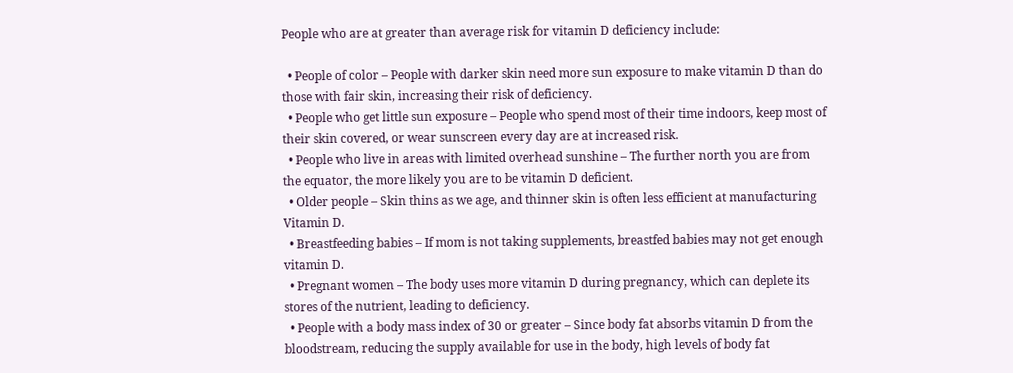People who are at greater than average risk for vitamin D deficiency include:

  • People of color – People with darker skin need more sun exposure to make vitamin D than do those with fair skin, increasing their risk of deficiency.
  • People who get little sun exposure – People who spend most of their time indoors, keep most of their skin covered, or wear sunscreen every day are at increased risk.
  • People who live in areas with limited overhead sunshine – The further north you are from the equator, the more likely you are to be vitamin D deficient.
  • Older people – Skin thins as we age, and thinner skin is often less efficient at manufacturing Vitamin D.
  • Breastfeeding babies – If mom is not taking supplements, breastfed babies may not get enough vitamin D.
  • Pregnant women – The body uses more vitamin D during pregnancy, which can deplete its stores of the nutrient, leading to deficiency.
  • People with a body mass index of 30 or greater – Since body fat absorbs vitamin D from the bloodstream, reducing the supply available for use in the body, high levels of body fat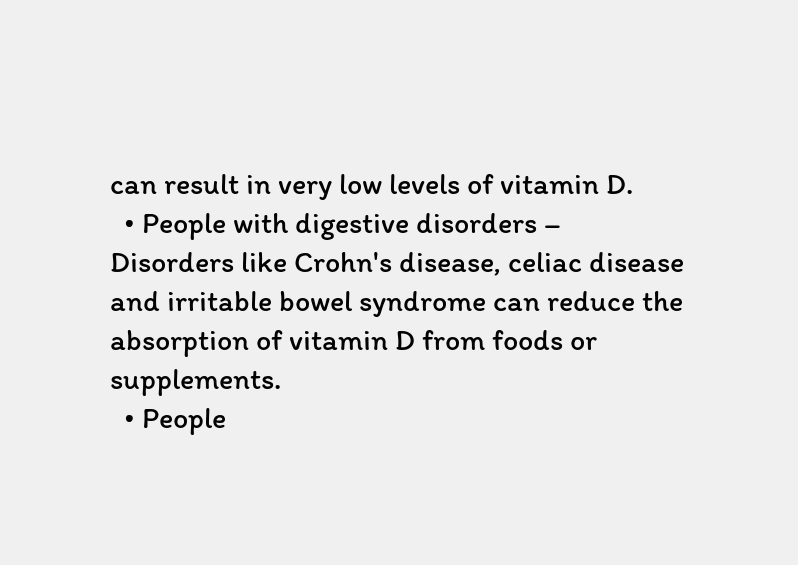can result in very low levels of vitamin D.
  • People with digestive disorders – Disorders like Crohn's disease, celiac disease and irritable bowel syndrome can reduce the absorption of vitamin D from foods or supplements.
  • People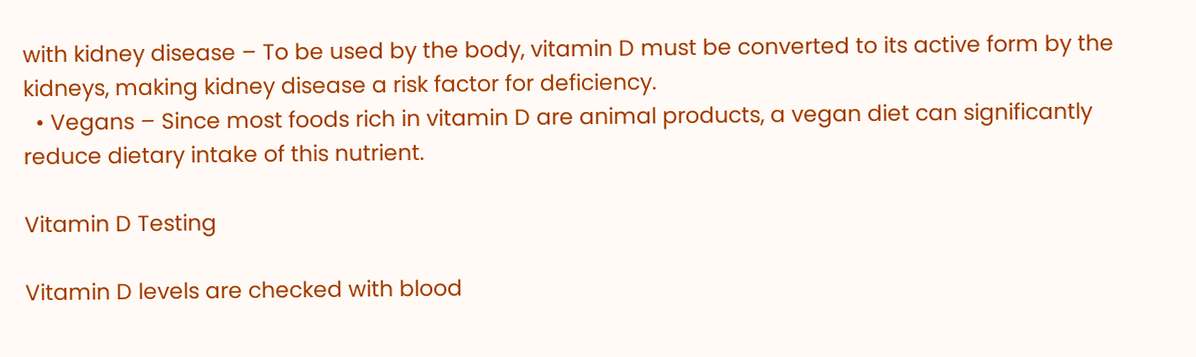with kidney disease – To be used by the body, vitamin D must be converted to its active form by the kidneys, making kidney disease a risk factor for deficiency.
  • Vegans – Since most foods rich in vitamin D are animal products, a vegan diet can significantly reduce dietary intake of this nutrient.

Vitamin D Testing

Vitamin D levels are checked with blood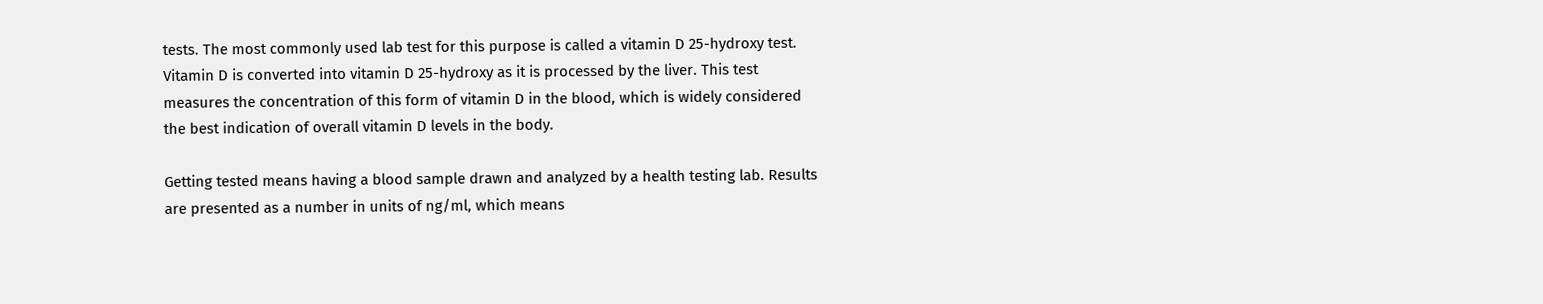tests. The most commonly used lab test for this purpose is called a vitamin D 25-hydroxy test. Vitamin D is converted into vitamin D 25-hydroxy as it is processed by the liver. This test measures the concentration of this form of vitamin D in the blood, which is widely considered the best indication of overall vitamin D levels in the body.

Getting tested means having a blood sample drawn and analyzed by a health testing lab. Results are presented as a number in units of ng/ml, which means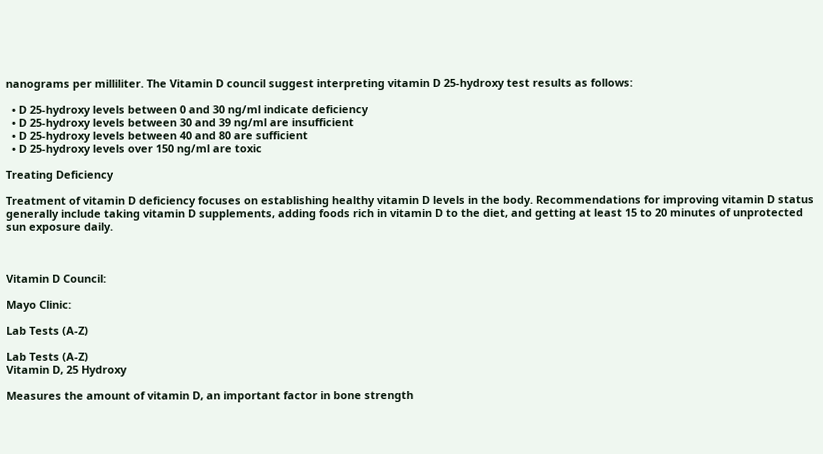nanograms per milliliter. The Vitamin D council suggest interpreting vitamin D 25-hydroxy test results as follows:

  • D 25-hydroxy levels between 0 and 30 ng/ml indicate deficiency
  • D 25-hydroxy levels between 30 and 39 ng/ml are insufficient
  • D 25-hydroxy levels between 40 and 80 are sufficient
  • D 25-hydroxy levels over 150 ng/ml are toxic

Treating Deficiency

Treatment of vitamin D deficiency focuses on establishing healthy vitamin D levels in the body. Recommendations for improving vitamin D status generally include taking vitamin D supplements, adding foods rich in vitamin D to the diet, and getting at least 15 to 20 minutes of unprotected sun exposure daily.



Vitamin D Council:

Mayo Clinic:

Lab Tests (A-Z)

Lab Tests (A-Z)
Vitamin D, 25 Hydroxy

Measures the amount of vitamin D, an important factor in bone strength